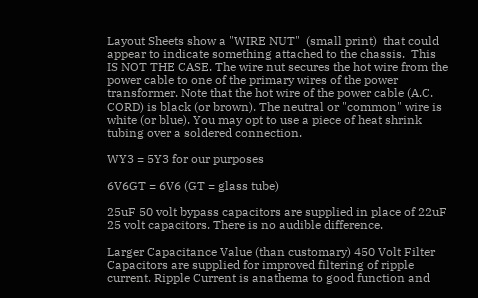Layout Sheets show a "WIRE NUT"  (small print)  that could appear to indicate something attached to the chassis.  This IS NOT THE CASE. The wire nut secures the hot wire from the power cable to one of the primary wires of the power transformer. Note that the hot wire of the power cable (A.C. CORD) is black (or brown). The neutral or "common" wire is white (or blue). You may opt to use a piece of heat shrink tubing over a soldered connection.

WY3 = 5Y3 for our purposes

6V6GT = 6V6 (GT = glass tube)

25uF 50 volt bypass capacitors are supplied in place of 22uF 25 volt capacitors. There is no audible difference.

Larger Capacitance Value (than customary) 450 Volt Filter Capacitors are supplied for improved filtering of ripple current. Ripple Current is anathema to good function and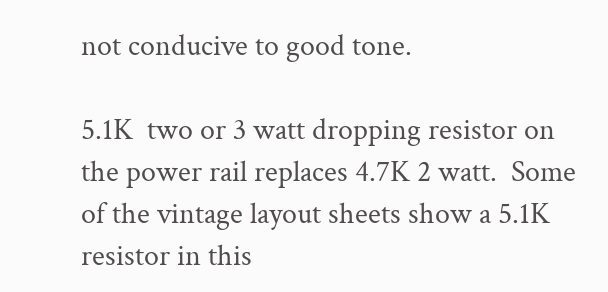not conducive to good tone.

5.1K  two or 3 watt dropping resistor on the power rail replaces 4.7K 2 watt.  Some of the vintage layout sheets show a 5.1K resistor in this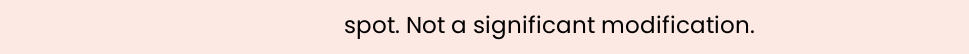spot. Not a significant modification.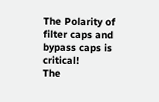The Polarity of filter caps and bypass caps is critical!
The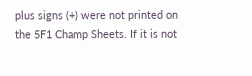plus signs (+) were not printed on the 5F1 Champ Sheets. If it is not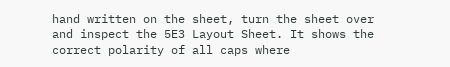hand written on the sheet, turn the sheet over and inspect the 5E3 Layout Sheet. It shows the correct polarity of all caps where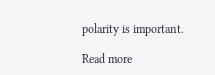polarity is important.

Read more